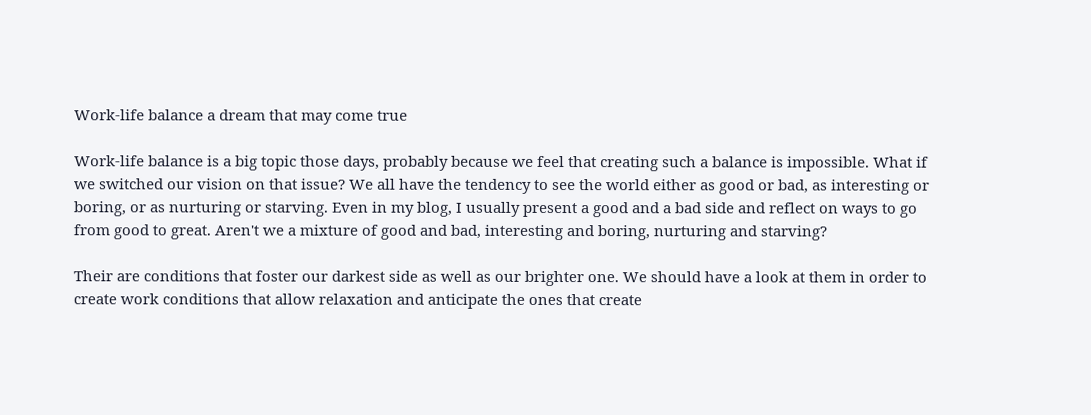Work-life balance a dream that may come true

Work-life balance is a big topic those days, probably because we feel that creating such a balance is impossible. What if we switched our vision on that issue? We all have the tendency to see the world either as good or bad, as interesting or boring, or as nurturing or starving. Even in my blog, I usually present a good and a bad side and reflect on ways to go from good to great. Aren't we a mixture of good and bad, interesting and boring, nurturing and starving?

Their are conditions that foster our darkest side as well as our brighter one. We should have a look at them in order to create work conditions that allow relaxation and anticipate the ones that create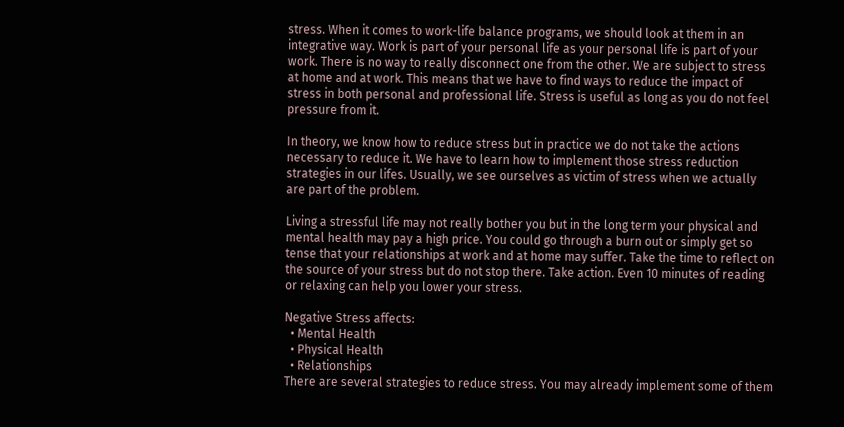stress. When it comes to work-life balance programs, we should look at them in an integrative way. Work is part of your personal life as your personal life is part of your work. There is no way to really disconnect one from the other. We are subject to stress at home and at work. This means that we have to find ways to reduce the impact of stress in both personal and professional life. Stress is useful as long as you do not feel pressure from it.

In theory, we know how to reduce stress but in practice we do not take the actions necessary to reduce it. We have to learn how to implement those stress reduction strategies in our lifes. Usually, we see ourselves as victim of stress when we actually are part of the problem.

Living a stressful life may not really bother you but in the long term your physical and mental health may pay a high price. You could go through a burn out or simply get so tense that your relationships at work and at home may suffer. Take the time to reflect on the source of your stress but do not stop there. Take action. Even 10 minutes of reading or relaxing can help you lower your stress.

Negative Stress affects:
  • Mental Health
  • Physical Health
  • Relationships
There are several strategies to reduce stress. You may already implement some of them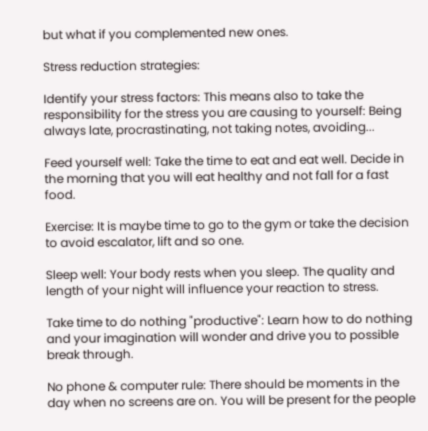but what if you complemented new ones.

Stress reduction strategies:

Identify your stress factors: This means also to take the responsibility for the stress you are causing to yourself: Being always late, procrastinating, not taking notes, avoiding...

Feed yourself well: Take the time to eat and eat well. Decide in the morning that you will eat healthy and not fall for a fast food.

Exercise: It is maybe time to go to the gym or take the decision to avoid escalator, lift and so one.

Sleep well: Your body rests when you sleep. The quality and length of your night will influence your reaction to stress.

Take time to do nothing "productive": Learn how to do nothing and your imagination will wonder and drive you to possible break through.

No phone & computer rule: There should be moments in the day when no screens are on. You will be present for the people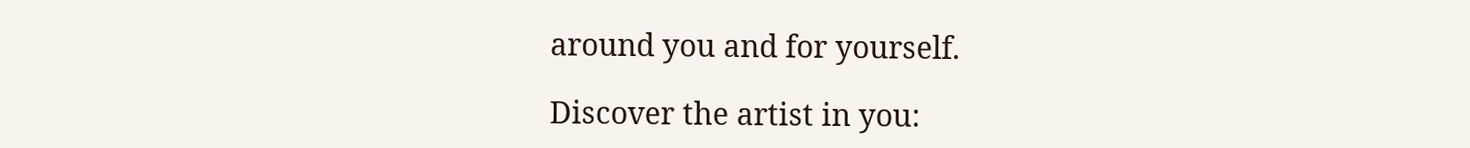around you and for yourself.

Discover the artist in you: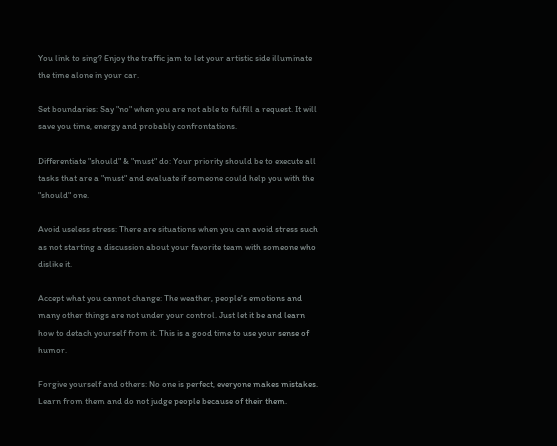You link to sing? Enjoy the traffic jam to let your artistic side illuminate the time alone in your car.

Set boundaries: Say "no" when you are not able to fulfill a request. It will save you time, energy and probably confrontations.

Differentiate "should" & "must" do: Your priority should be to execute all tasks that are a "must" and evaluate if someone could help you with the "should" one.

Avoid useless stress: There are situations when you can avoid stress such as not starting a discussion about your favorite team with someone who dislike it.

Accept what you cannot change: The weather, people's emotions and many other things are not under your control. Just let it be and learn how to detach yourself from it. This is a good time to use your sense of humor.

Forgive yourself and others: No one is perfect, everyone makes mistakes. Learn from them and do not judge people because of their them.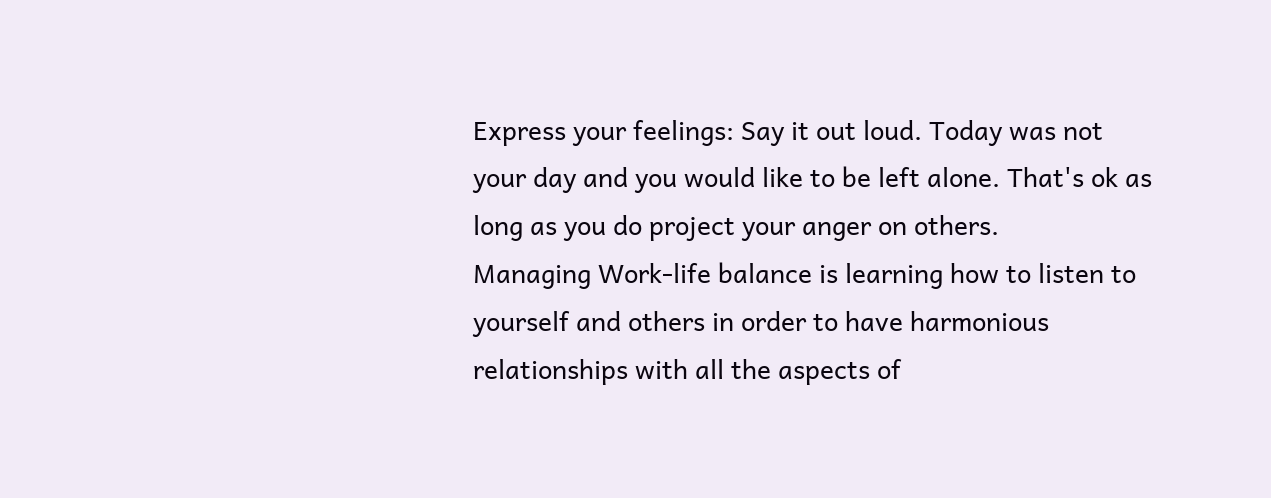Express your feelings: Say it out loud. Today was not your day and you would like to be left alone. That's ok as long as you do project your anger on others.
Managing Work-life balance is learning how to listen to yourself and others in order to have harmonious relationships with all the aspects of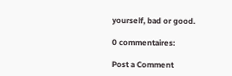yourself, bad or good.

0 commentaires:

Post a Comment